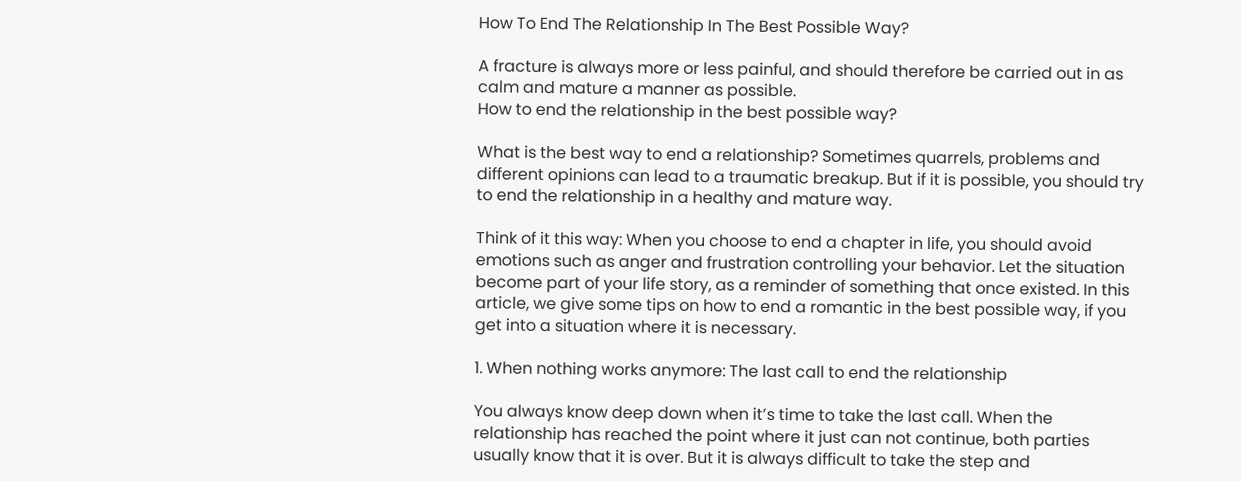How To End The Relationship In The Best Possible Way?

A fracture is always more or less painful, and should therefore be carried out in as calm and mature a manner as possible.
How to end the relationship in the best possible way?

What is the best way to end a relationship? Sometimes quarrels, problems and different opinions can lead to a traumatic breakup. But if it is possible, you should try to end the relationship in a healthy and mature way.

Think of it this way: When you choose to end a chapter in life, you should avoid emotions such as anger and frustration controlling your behavior. Let the situation become part of your life story, as a reminder of something that once existed. In this article, we give some tips on how to end a romantic in the best possible way, if you get into a situation where it is necessary.

1. When nothing works anymore: The last call to end the relationship

You always know deep down when it’s time to take the last call. When the relationship has reached the point where it just can not continue, both parties usually know that it is over. But it is always difficult to take the step and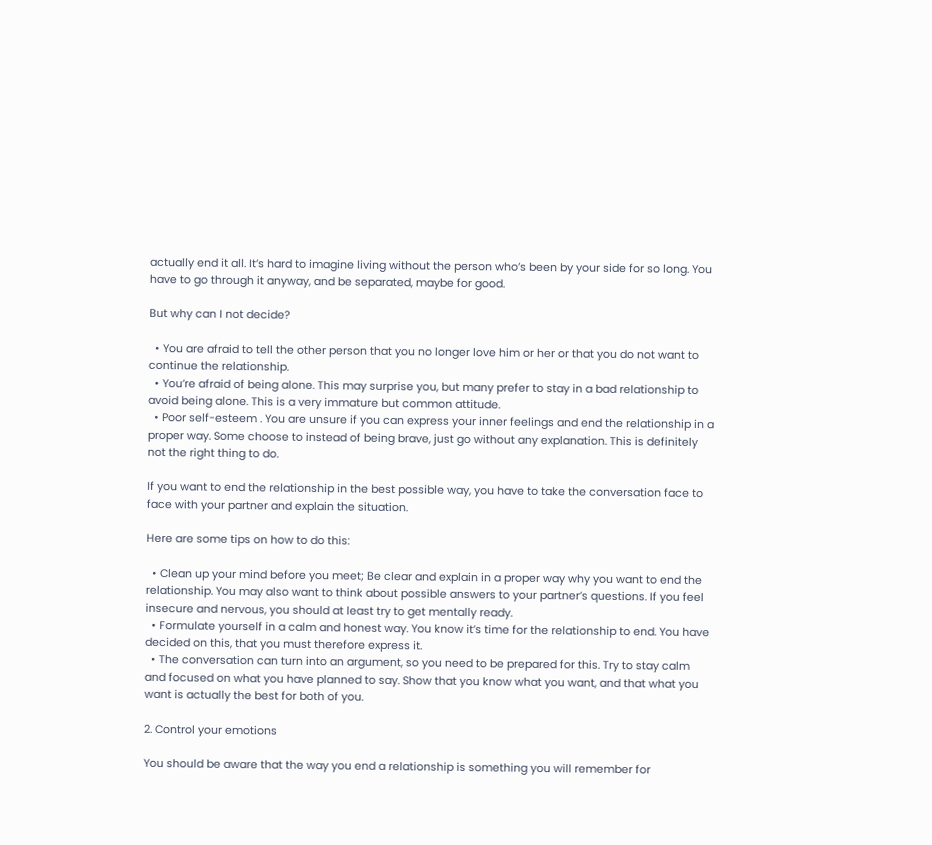actually end it all. It’s hard to imagine living without the person who’s been by your side for so long. You have to go through it anyway, and be separated, maybe for good.

But why can I not decide?

  • You are afraid to tell the other person that you no longer love him or her or that you do not want to continue the relationship.
  • You’re afraid of being alone. This may surprise you, but many prefer to stay in a bad relationship to avoid being alone. This is a very immature but common attitude.
  • Poor self-esteem . You are unsure if you can express your inner feelings and end the relationship in a proper way. Some choose to instead of being brave, just go without any explanation. This is definitely not the right thing to do.

If you want to end the relationship in the best possible way, you have to take the conversation face to face with your partner and explain the situation.

Here are some tips on how to do this:

  • Clean up your mind before you meet; Be clear and explain in a proper way why you want to end the relationship. You may also want to think about possible answers to your partner’s questions. If you feel insecure and nervous, you should at least try to get mentally ready.
  • Formulate yourself in a calm and honest way. You know it’s time for the relationship to end. You have decided on this, that you must therefore express it.
  • The conversation can turn into an argument, so you need to be prepared for this. Try to stay calm and focused on what you have planned to say. Show that you know what you want, and that what you want is actually the best for both of you.

2. Control your emotions

You should be aware that the way you end a relationship is something you will remember for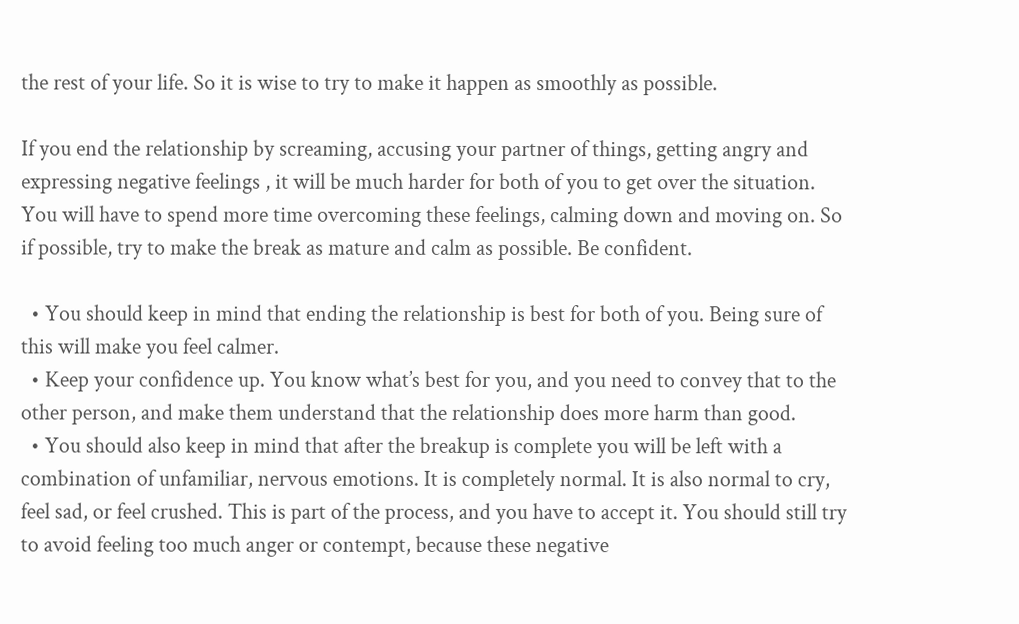the rest of your life. So it is wise to try to make it happen as smoothly as possible.

If you end the relationship by screaming, accusing your partner of things, getting angry and expressing negative feelings , it will be much harder for both of you to get over the situation. You will have to spend more time overcoming these feelings, calming down and moving on. So if possible, try to make the break as mature and calm as possible. Be confident.

  • You should keep in mind that ending the relationship is best for both of you. Being sure of this will make you feel calmer.
  • Keep your confidence up. You know what’s best for you, and you need to convey that to the other person, and make them understand that the relationship does more harm than good.
  • You should also keep in mind that after the breakup is complete you will be left with a combination of unfamiliar, nervous emotions. It is completely normal. It is also normal to cry, feel sad, or feel crushed. This is part of the process, and you have to accept it. You should still try to avoid feeling too much anger or contempt, because these negative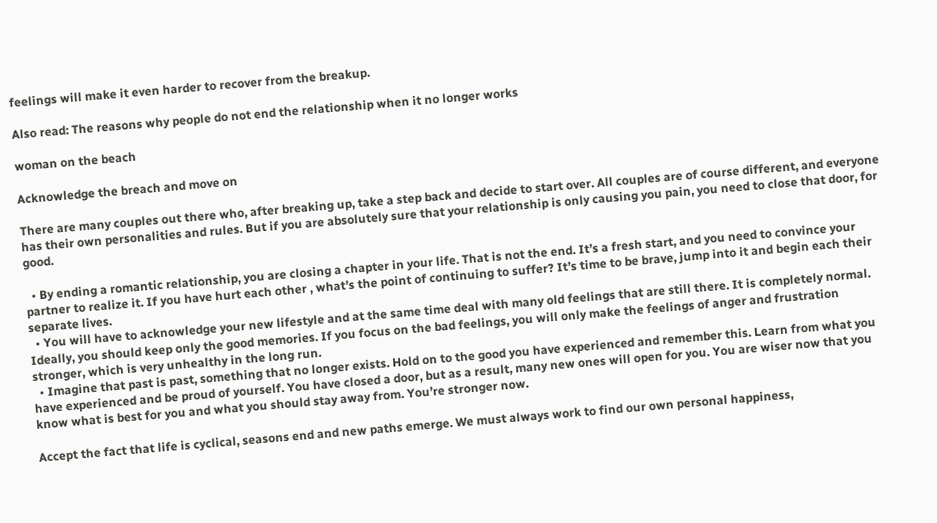feelings will make it even harder to recover from the breakup.

Also read: The reasons why people do not end the relationship when it no longer works

woman on the beach

Acknowledge the breach and move on

There are many couples out there who, after breaking up, take a step back and decide to start over. All couples are of course different, and everyone has their own personalities and rules. But if you are absolutely sure that your relationship is only causing you pain, you need to close that door, for good.

  • By ending a romantic relationship, you are closing a chapter in your life. That is not the end. It’s a fresh start, and you need to convince your partner to realize it. If you have hurt each other , what’s the point of continuing to suffer? It’s time to be brave, jump into it and begin each their separate lives.
  • You will have to acknowledge your new lifestyle and at the same time deal with many old feelings that are still there. It is completely normal. Ideally, you should keep only the good memories. If you focus on the bad feelings, you will only make the feelings of anger and frustration stronger, which is very unhealthy in the long run.
  • Imagine that past is past, something that no longer exists. Hold on to the good you have experienced and remember this. Learn from what you have experienced and be proud of yourself. You have closed a door, but as a result, many new ones will open for you. You are wiser now that you know what is best for you and what you should stay away from. You’re stronger now.

Accept the fact that life is cyclical, seasons end and new paths emerge. We must always work to find our own personal happiness,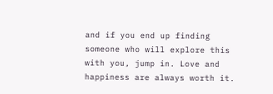and if you end up finding someone who will explore this with you, jump in. Love and happiness are always worth it.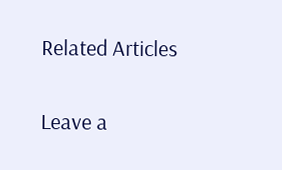Related Articles

Leave a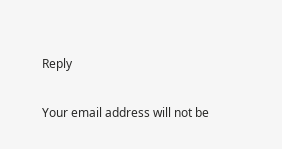Reply

Your email address will not be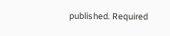published. Required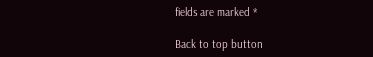fields are marked *

Back to top button